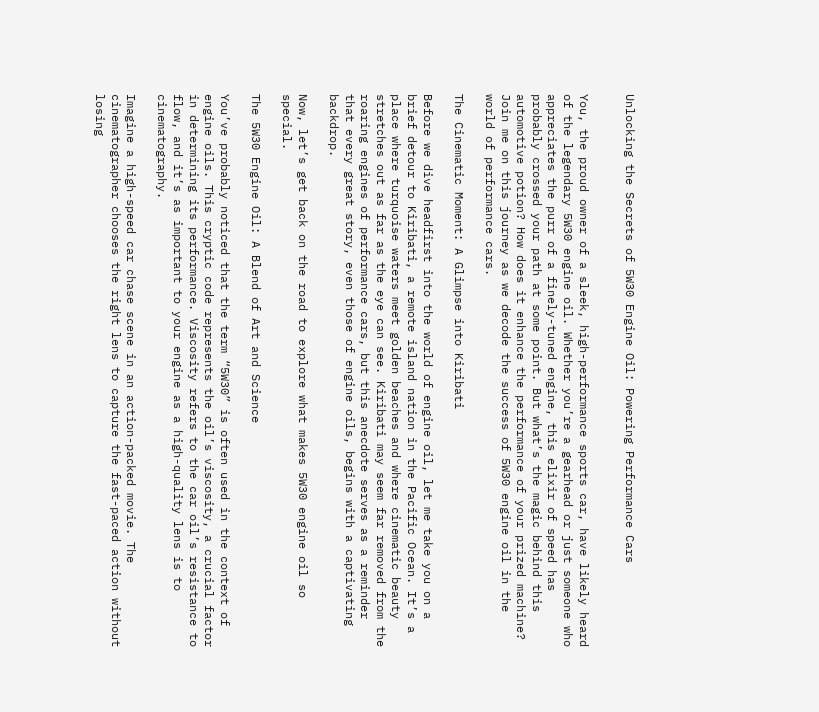Unlocking the Secrets of 5W30 Engine Oil: Powering Performance Cars


You, the proud owner of a sleek, high-performance sports car, have likely heard of the legendary 5W30 engine oil. Whether you’re a gearhead or just someone who appreciates the purr of a finely-tuned engine, this elixir of speed has probably crossed your path at some point. But what’s the magic behind this automotive potion? How does it enhance the performance of your prized machine? Join me on this journey as we decode the success of 5W30 engine oil in the world of performance cars.

The Cinematic Moment: A Glimpse into Kiribati

Before we dive headfirst into the world of engine oil, let me take you on a brief detour to Kiribati, a remote island nation in the Pacific Ocean. It’s a place where turquoise waters meet golden beaches and where cinematic beauty stretches out as far as the eye can see. Kiribati may seem far removed from the roaring engines of performance cars, but this anecdote serves as a reminder that every great story, even those of engine oils, begins with a captivating backdrop.

Now, let’s get back on the road to explore what makes 5W30 engine oil so special.

The 5W30 Engine Oil: A Blend of Art and Science

You’ve probably noticed that the term “5W30” is often used in the context of engine oils. This cryptic code represents the oil’s viscosity, a crucial factor in determining its performance. Viscosity refers to the car oil’s resistance to flow, and it’s as important to your engine as a high-quality lens is to cinematography.

Imagine a high-speed car chase scene in an action-packed movie. The cinematographer chooses the right lens to capture the fast-paced action without losing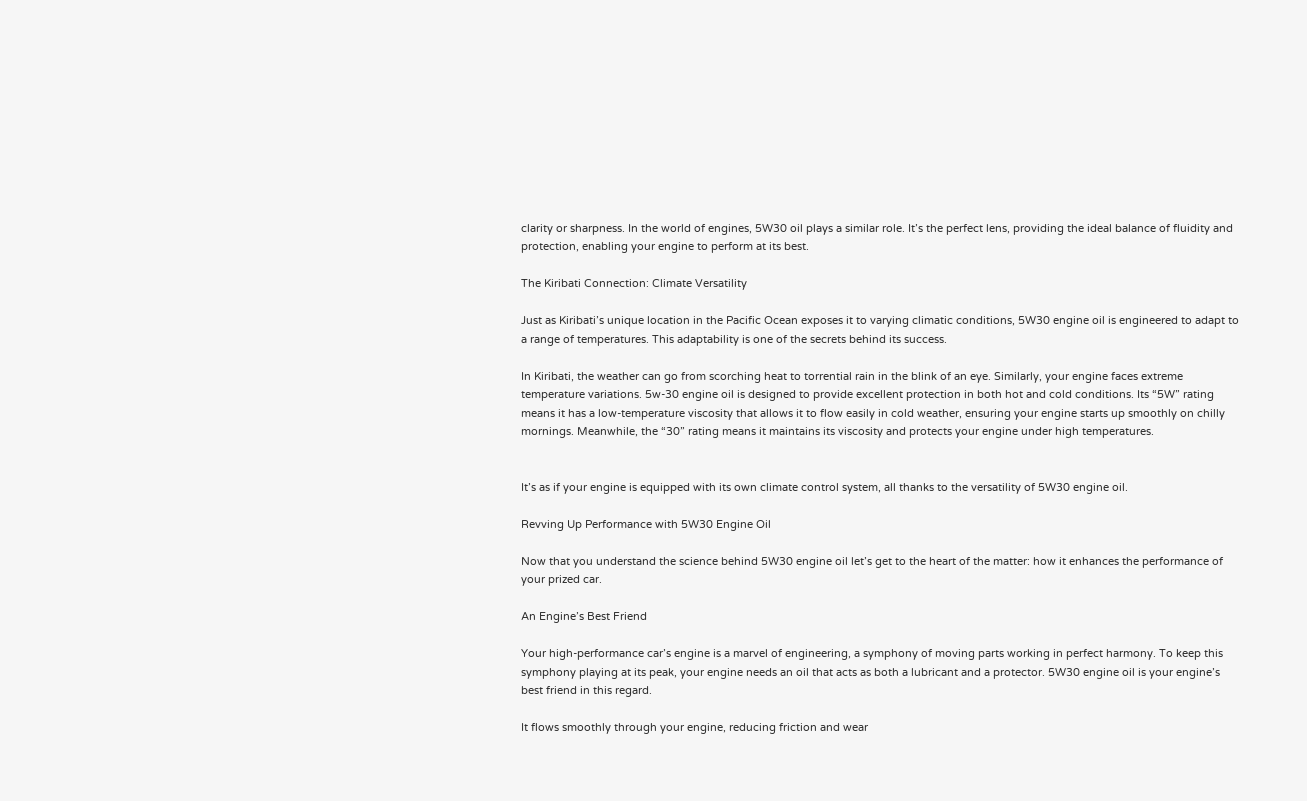clarity or sharpness. In the world of engines, 5W30 oil plays a similar role. It’s the perfect lens, providing the ideal balance of fluidity and protection, enabling your engine to perform at its best.

The Kiribati Connection: Climate Versatility

Just as Kiribati’s unique location in the Pacific Ocean exposes it to varying climatic conditions, 5W30 engine oil is engineered to adapt to a range of temperatures. This adaptability is one of the secrets behind its success.

In Kiribati, the weather can go from scorching heat to torrential rain in the blink of an eye. Similarly, your engine faces extreme temperature variations. 5w-30 engine oil is designed to provide excellent protection in both hot and cold conditions. Its “5W” rating means it has a low-temperature viscosity that allows it to flow easily in cold weather, ensuring your engine starts up smoothly on chilly mornings. Meanwhile, the “30” rating means it maintains its viscosity and protects your engine under high temperatures.


It’s as if your engine is equipped with its own climate control system, all thanks to the versatility of 5W30 engine oil.

Revving Up Performance with 5W30 Engine Oil

Now that you understand the science behind 5W30 engine oil let’s get to the heart of the matter: how it enhances the performance of your prized car.

An Engine’s Best Friend

Your high-performance car’s engine is a marvel of engineering, a symphony of moving parts working in perfect harmony. To keep this symphony playing at its peak, your engine needs an oil that acts as both a lubricant and a protector. 5W30 engine oil is your engine’s best friend in this regard.

It flows smoothly through your engine, reducing friction and wear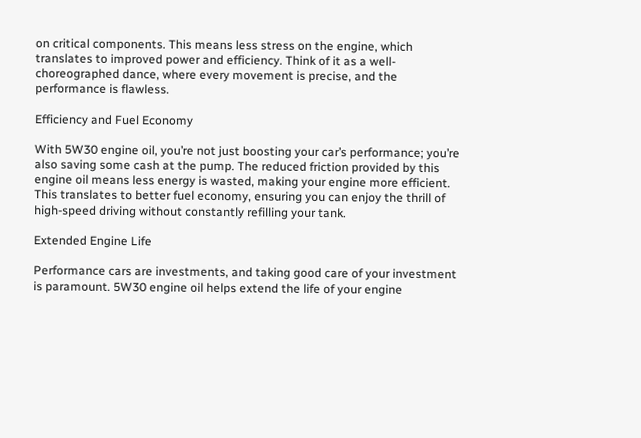on critical components. This means less stress on the engine, which translates to improved power and efficiency. Think of it as a well-choreographed dance, where every movement is precise, and the performance is flawless.

Efficiency and Fuel Economy

With 5W30 engine oil, you’re not just boosting your car’s performance; you’re also saving some cash at the pump. The reduced friction provided by this engine oil means less energy is wasted, making your engine more efficient. This translates to better fuel economy, ensuring you can enjoy the thrill of high-speed driving without constantly refilling your tank.

Extended Engine Life

Performance cars are investments, and taking good care of your investment is paramount. 5W30 engine oil helps extend the life of your engine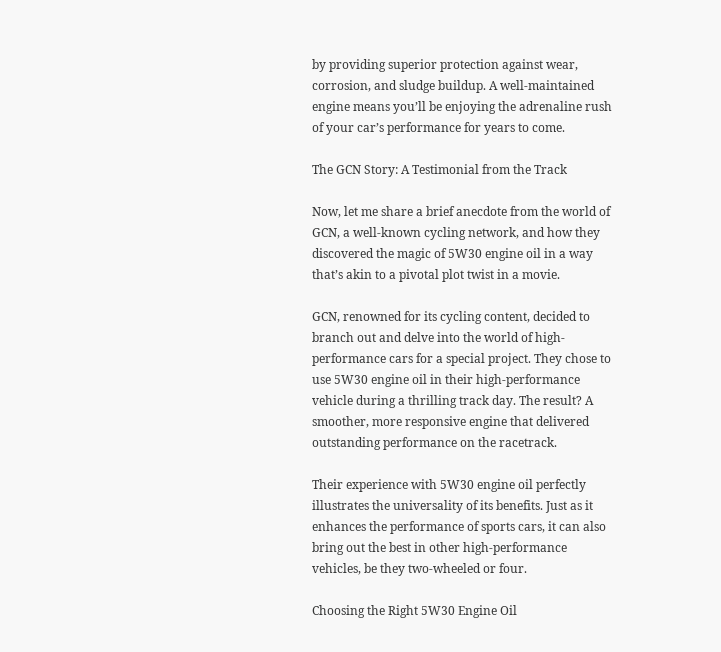by providing superior protection against wear, corrosion, and sludge buildup. A well-maintained engine means you’ll be enjoying the adrenaline rush of your car’s performance for years to come.

The GCN Story: A Testimonial from the Track

Now, let me share a brief anecdote from the world of GCN, a well-known cycling network, and how they discovered the magic of 5W30 engine oil in a way that’s akin to a pivotal plot twist in a movie.

GCN, renowned for its cycling content, decided to branch out and delve into the world of high-performance cars for a special project. They chose to use 5W30 engine oil in their high-performance vehicle during a thrilling track day. The result? A smoother, more responsive engine that delivered outstanding performance on the racetrack.

Their experience with 5W30 engine oil perfectly illustrates the universality of its benefits. Just as it enhances the performance of sports cars, it can also bring out the best in other high-performance vehicles, be they two-wheeled or four.

Choosing the Right 5W30 Engine Oil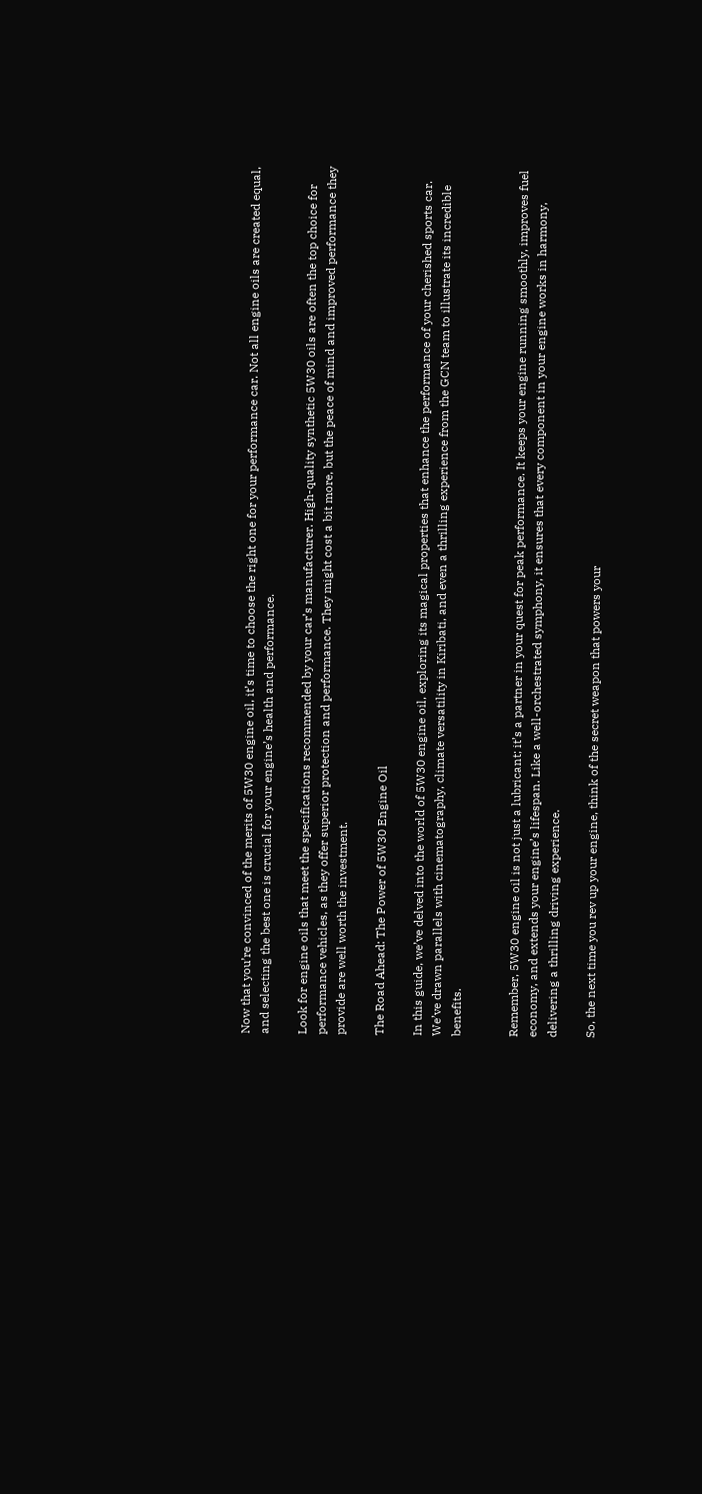Now that you’re convinced of the merits of 5W30 engine oil, it’s time to choose the right one for your performance car. Not all engine oils are created equal, and selecting the best one is crucial for your engine’s health and performance.

Look for engine oils that meet the specifications recommended by your car’s manufacturer. High-quality synthetic 5W30 oils are often the top choice for performance vehicles, as they offer superior protection and performance. They might cost a bit more, but the peace of mind and improved performance they provide are well worth the investment.

The Road Ahead: The Power of 5W30 Engine Oil

In this guide, we’ve delved into the world of 5W30 engine oil, exploring its magical properties that enhance the performance of your cherished sports car. We’ve drawn parallels with cinematography, climate versatility in Kiribati, and even a thrilling experience from the GCN team to illustrate its incredible benefits.


Remember, 5W30 engine oil is not just a lubricant; it’s a partner in your quest for peak performance. It keeps your engine running smoothly, improves fuel economy, and extends your engine’s lifespan. Like a well-orchestrated symphony, it ensures that every component in your engine works in harmony, delivering a thrilling driving experience.

So, the next time you rev up your engine, think of the secret weapon that powers your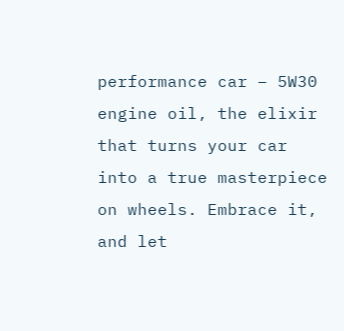performance car – 5W30 engine oil, the elixir that turns your car into a true masterpiece on wheels. Embrace it, and let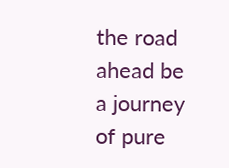the road ahead be a journey of pure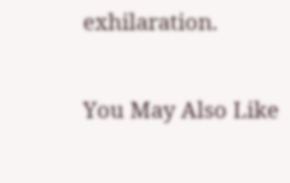exhilaration.

You May Also Like